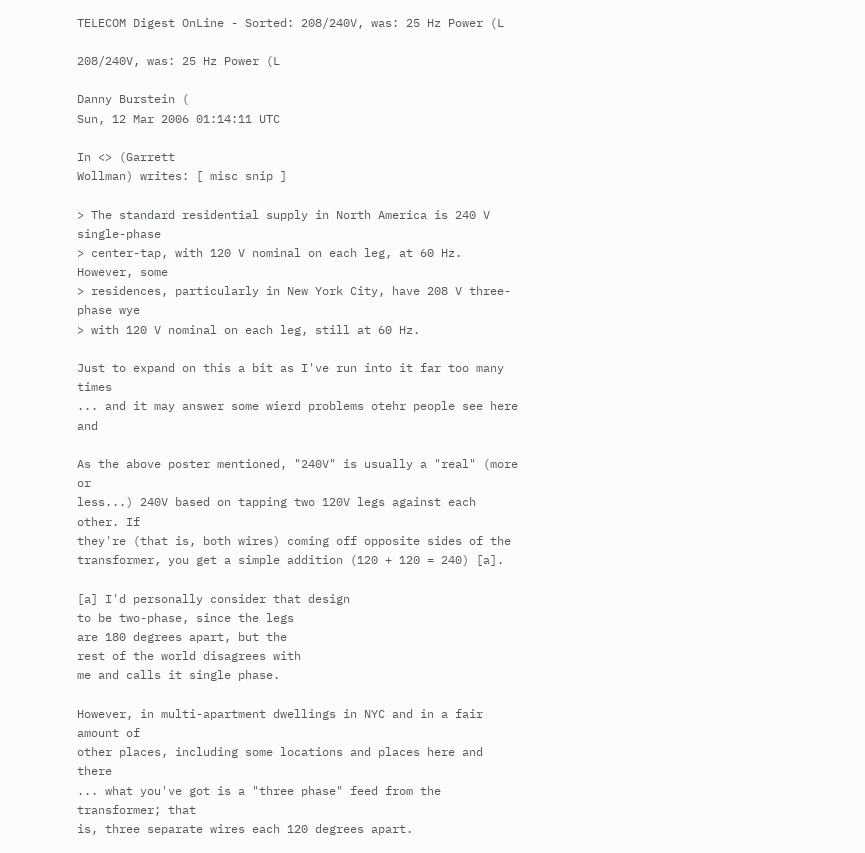TELECOM Digest OnLine - Sorted: 208/240V, was: 25 Hz Power (L

208/240V, was: 25 Hz Power (L

Danny Burstein (
Sun, 12 Mar 2006 01:14:11 UTC

In <> (Garrett
Wollman) writes: [ misc snip ]

> The standard residential supply in North America is 240 V single-phase
> center-tap, with 120 V nominal on each leg, at 60 Hz. However, some
> residences, particularly in New York City, have 208 V three-phase wye
> with 120 V nominal on each leg, still at 60 Hz.

Just to expand on this a bit as I've run into it far too many times
... and it may answer some wierd problems otehr people see here and

As the above poster mentioned, "240V" is usually a "real" (more or
less...) 240V based on tapping two 120V legs against each other. If
they're (that is, both wires) coming off opposite sides of the
transformer, you get a simple addition (120 + 120 = 240) [a].

[a] I'd personally consider that design
to be two-phase, since the legs
are 180 degrees apart, but the
rest of the world disagrees with
me and calls it single phase.

However, in multi-apartment dwellings in NYC and in a fair amount of
other places, including some locations and places here and there
... what you've got is a "three phase" feed from the transformer; that
is, three separate wires each 120 degrees apart.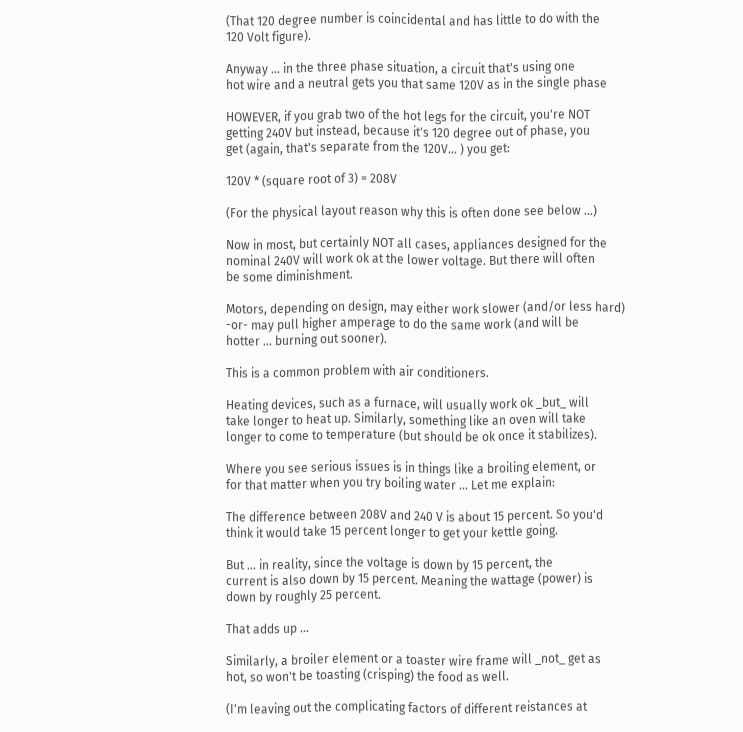(That 120 degree number is coincidental and has little to do with the
120 Volt figure).

Anyway ... in the three phase situation, a circuit that's using one
hot wire and a neutral gets you that same 120V as in the single phase

HOWEVER, if you grab two of the hot legs for the circuit, you're NOT
getting 240V but instead, because it's 120 degree out of phase, you
get (again, that's separate from the 120V... ) you get:

120V * (square root of 3) = 208V

(For the physical layout reason why this is often done see below ...)

Now in most, but certainly NOT all cases, appliances designed for the
nominal 240V will work ok at the lower voltage. But there will often
be some diminishment.

Motors, depending on design, may either work slower (and/or less hard)
-or- may pull higher amperage to do the same work (and will be
hotter ... burning out sooner).

This is a common problem with air conditioners.

Heating devices, such as a furnace, will usually work ok _but_ will
take longer to heat up. Similarly, something like an oven will take
longer to come to temperature (but should be ok once it stabilizes).

Where you see serious issues is in things like a broiling element, or
for that matter when you try boiling water ... Let me explain:

The difference between 208V and 240 V is about 15 percent. So you'd
think it would take 15 percent longer to get your kettle going.

But ... in reality, since the voltage is down by 15 percent, the
current is also down by 15 percent. Meaning the wattage (power) is
down by roughly 25 percent.

That adds up ...

Similarly, a broiler element or a toaster wire frame will _not_ get as
hot, so won't be toasting (crisping) the food as well.

(I'm leaving out the complicating factors of different reistances at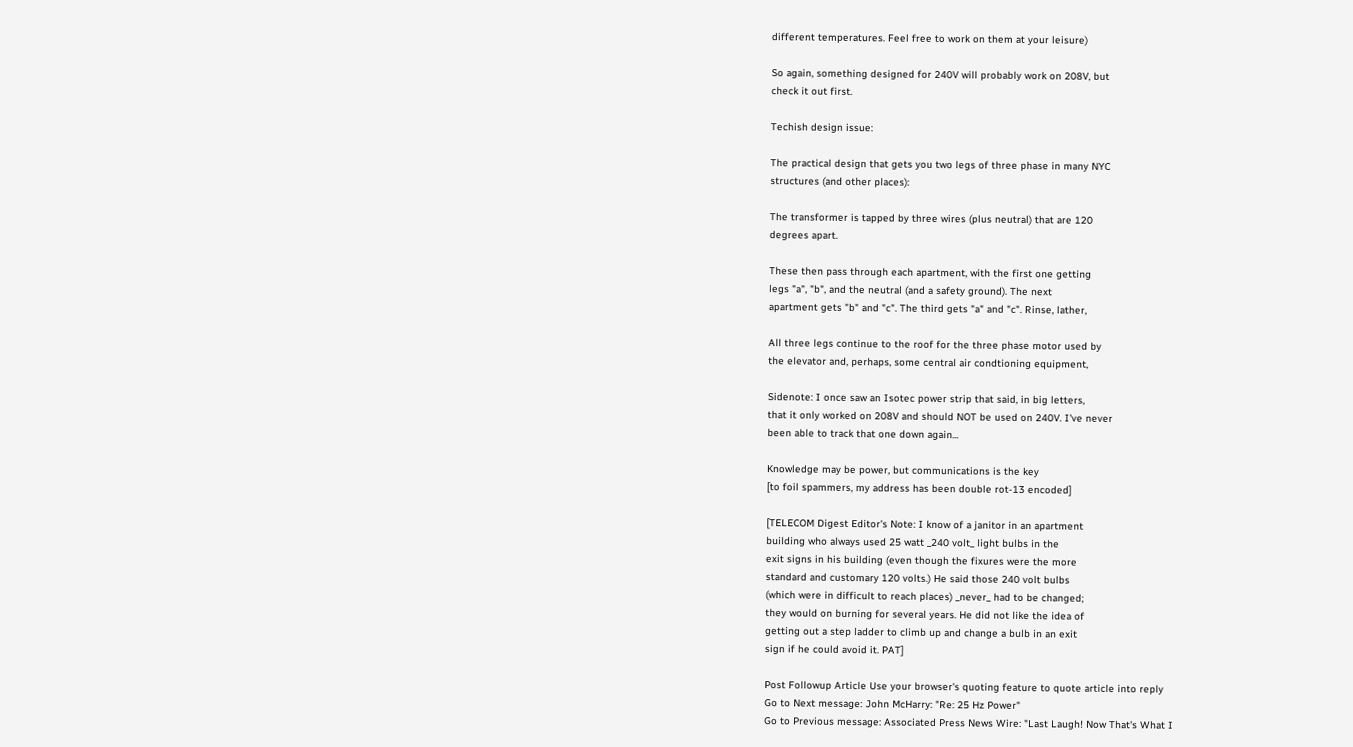different temperatures. Feel free to work on them at your leisure)

So again, something designed for 240V will probably work on 208V, but
check it out first.

Techish design issue:

The practical design that gets you two legs of three phase in many NYC
structures (and other places):

The transformer is tapped by three wires (plus neutral) that are 120
degrees apart.

These then pass through each apartment, with the first one getting
legs "a", "b", and the neutral (and a safety ground). The next
apartment gets "b" and "c". The third gets "a" and "c". Rinse, lather,

All three legs continue to the roof for the three phase motor used by
the elevator and, perhaps, some central air condtioning equipment,

Sidenote: I once saw an Isotec power strip that said, in big letters,
that it only worked on 208V and should NOT be used on 240V. I've never
been able to track that one down again...

Knowledge may be power, but communications is the key
[to foil spammers, my address has been double rot-13 encoded]

[TELECOM Digest Editor's Note: I know of a janitor in an apartment
building who always used 25 watt _240 volt_ light bulbs in the
exit signs in his building (even though the fixures were the more
standard and customary 120 volts.) He said those 240 volt bulbs
(which were in difficult to reach places) _never_ had to be changed;
they would on burning for several years. He did not like the idea of
getting out a step ladder to climb up and change a bulb in an exit
sign if he could avoid it. PAT]

Post Followup Article Use your browser's quoting feature to quote article into reply
Go to Next message: John McHarry: "Re: 25 Hz Power"
Go to Previous message: Associated Press News Wire: "Last Laugh! Now That's What I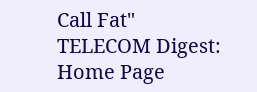Call Fat"
TELECOM Digest: Home Page